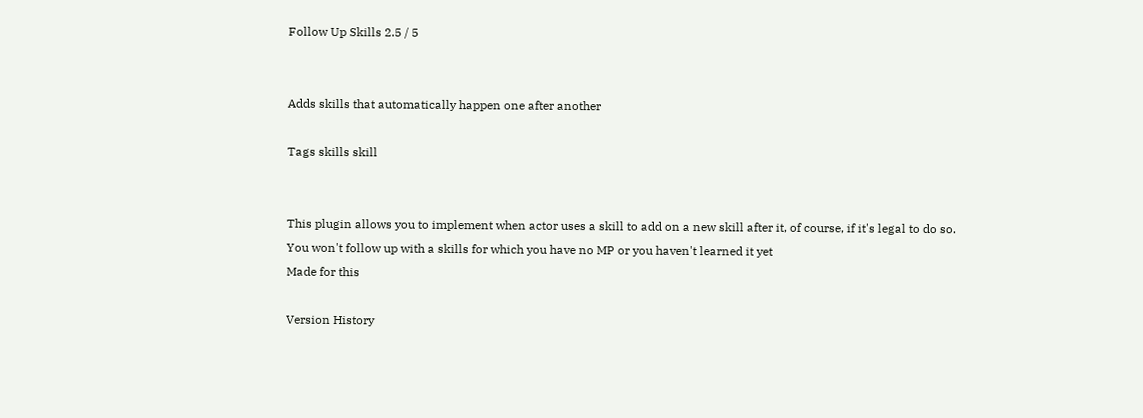Follow Up Skills 2.5 / 5


Adds skills that automatically happen one after another

Tags skills skill


This plugin allows you to implement when actor uses a skill to add on a new skill after it, of course, if it's legal to do so.
You won't follow up with a skills for which you have no MP or you haven't learned it yet
Made for this

Version History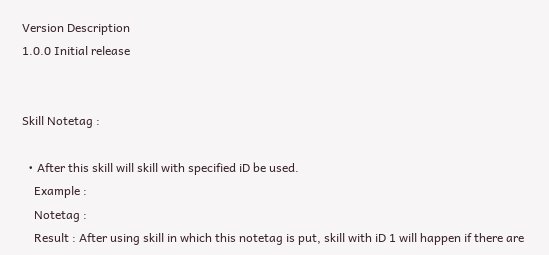Version Description
1.0.0 Initial release


Skill Notetag :

  • After this skill will skill with specified iD be used.
    Example :
    Notetag :
    Result : After using skill in which this notetag is put, skill with iD 1 will happen if there are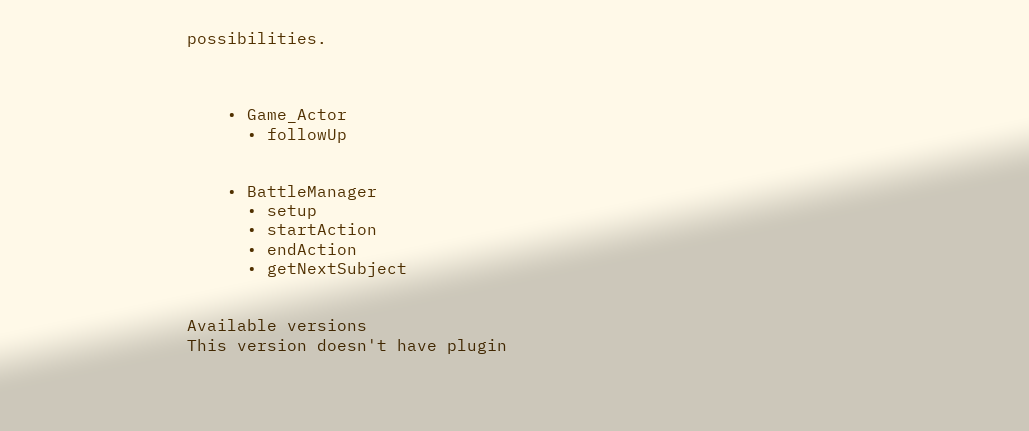possibilities.



    • Game_Actor
      • followUp


    • BattleManager
      • setup
      • startAction
      • endAction
      • getNextSubject


Available versions
This version doesn't have plugin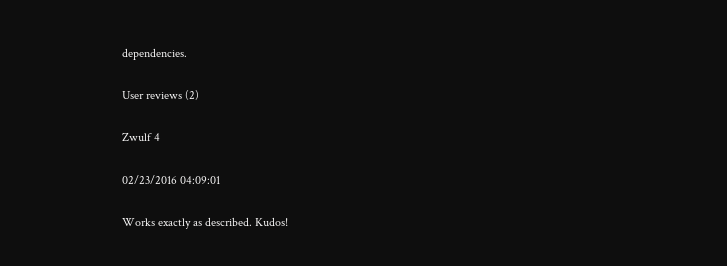dependencies.

User reviews (2)

Zwulf 4

02/23/2016 04:09:01

Works exactly as described. Kudos!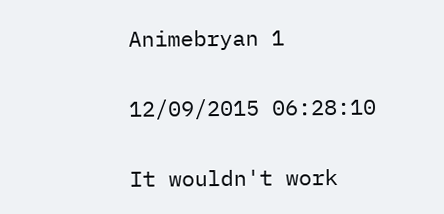Animebryan 1

12/09/2015 06:28:10

It wouldn't work